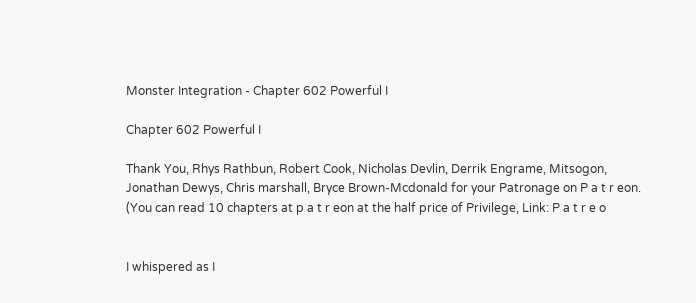Monster Integration - Chapter 602 Powerful I

Chapter 602 Powerful I

Thank You, Rhys Rathbun, Robert Cook, Nicholas Devlin, Derrik Engrame, Mitsogon, Jonathan Dewys, Chris marshall, Bryce Brown-Mcdonald for your Patronage on P a t r eon. (You can read 10 chapters at p a t r eon at the half price of Privilege, Link: P a t r e o


I whispered as I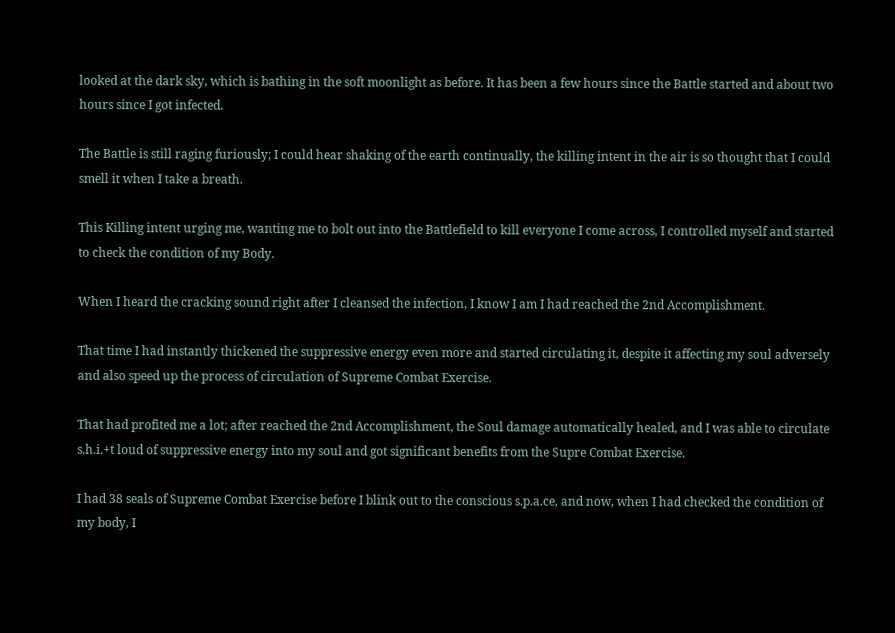looked at the dark sky, which is bathing in the soft moonlight as before. It has been a few hours since the Battle started and about two hours since I got infected.

The Battle is still raging furiously; I could hear shaking of the earth continually, the killing intent in the air is so thought that I could smell it when I take a breath.

This Killing intent urging me, wanting me to bolt out into the Battlefield to kill everyone I come across, I controlled myself and started to check the condition of my Body.

When I heard the cracking sound right after I cleansed the infection, I know I am I had reached the 2nd Accomplishment.

That time I had instantly thickened the suppressive energy even more and started circulating it, despite it affecting my soul adversely and also speed up the process of circulation of Supreme Combat Exercise.

That had profited me a lot; after reached the 2nd Accomplishment, the Soul damage automatically healed, and I was able to circulate s.h.i.+t loud of suppressive energy into my soul and got significant benefits from the Supre Combat Exercise.

I had 38 seals of Supreme Combat Exercise before I blink out to the conscious s.p.a.ce, and now, when I had checked the condition of my body, I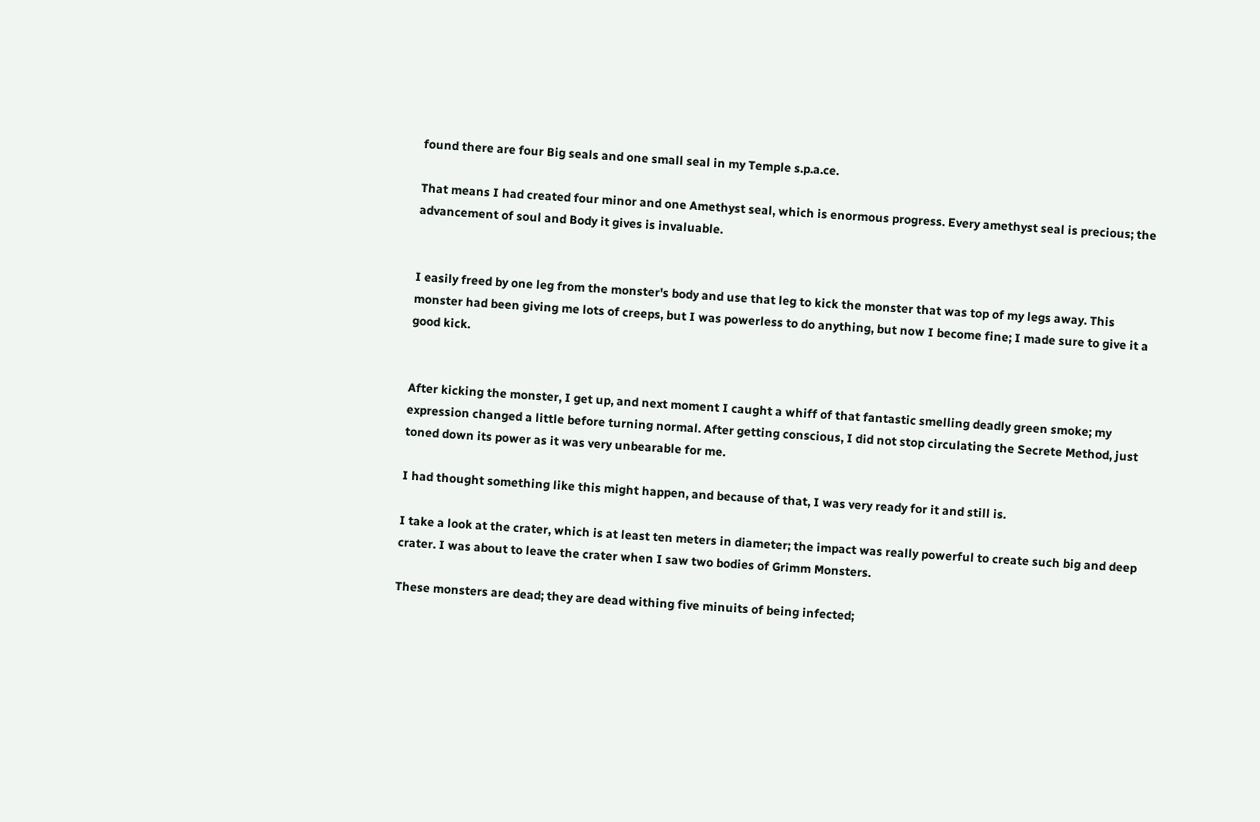found there are four Big seals and one small seal in my Temple s.p.a.ce.

That means I had created four minor and one Amethyst seal, which is enormous progress. Every amethyst seal is precious; the advancement of soul and Body it gives is invaluable.


I easily freed by one leg from the monster's body and use that leg to kick the monster that was top of my legs away. This monster had been giving me lots of creeps, but I was powerless to do anything, but now I become fine; I made sure to give it a good kick.


After kicking the monster, I get up, and next moment I caught a whiff of that fantastic smelling deadly green smoke; my expression changed a little before turning normal. After getting conscious, I did not stop circulating the Secrete Method, just toned down its power as it was very unbearable for me.

I had thought something like this might happen, and because of that, I was very ready for it and still is.

I take a look at the crater, which is at least ten meters in diameter; the impact was really powerful to create such big and deep crater. I was about to leave the crater when I saw two bodies of Grimm Monsters.

These monsters are dead; they are dead withing five minuits of being infected;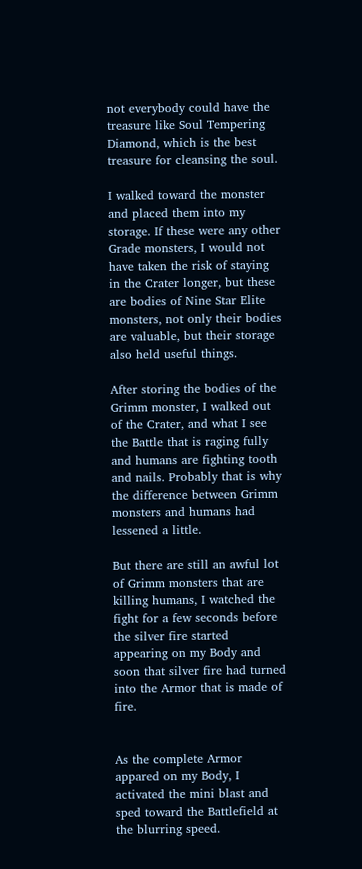not everybody could have the treasure like Soul Tempering Diamond, which is the best treasure for cleansing the soul.

I walked toward the monster and placed them into my storage. If these were any other Grade monsters, I would not have taken the risk of staying in the Crater longer, but these are bodies of Nine Star Elite monsters, not only their bodies are valuable, but their storage also held useful things.

After storing the bodies of the Grimm monster, I walked out of the Crater, and what I see the Battle that is raging fully and humans are fighting tooth and nails. Probably that is why the difference between Grimm monsters and humans had lessened a little.

But there are still an awful lot of Grimm monsters that are killing humans, I watched the fight for a few seconds before the silver fire started appearing on my Body and soon that silver fire had turned into the Armor that is made of fire.


As the complete Armor appared on my Body, I activated the mini blast and sped toward the Battlefield at the blurring speed.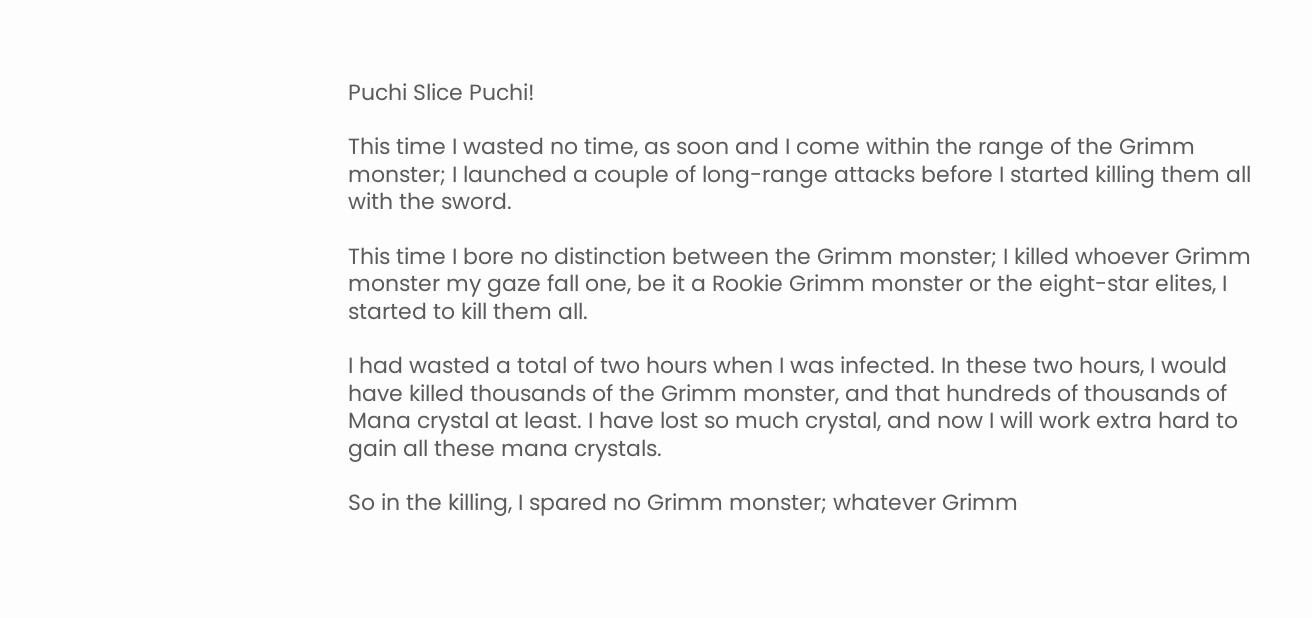Puchi Slice Puchi!

This time I wasted no time, as soon and I come within the range of the Grimm monster; I launched a couple of long-range attacks before I started killing them all with the sword.

This time I bore no distinction between the Grimm monster; I killed whoever Grimm monster my gaze fall one, be it a Rookie Grimm monster or the eight-star elites, I started to kill them all.

I had wasted a total of two hours when I was infected. In these two hours, I would have killed thousands of the Grimm monster, and that hundreds of thousands of Mana crystal at least. I have lost so much crystal, and now I will work extra hard to gain all these mana crystals.

So in the killing, I spared no Grimm monster; whatever Grimm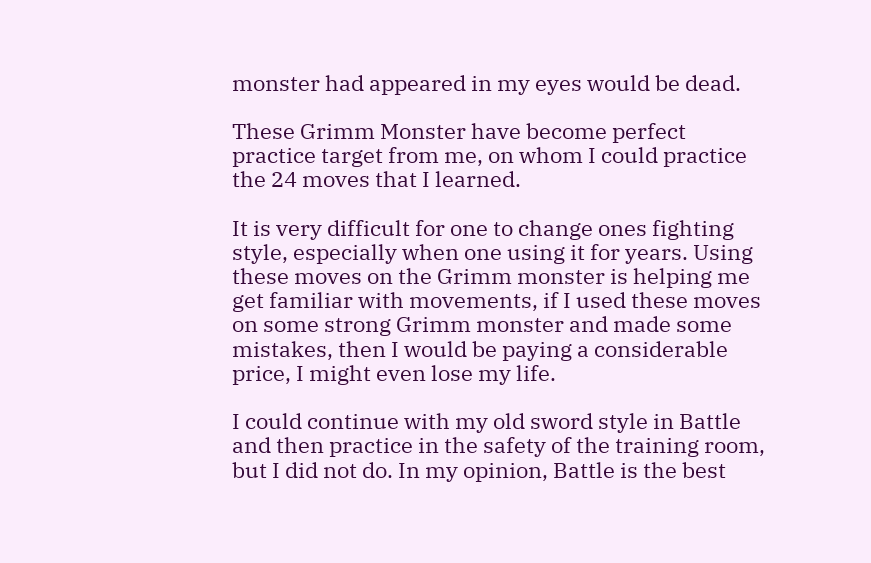monster had appeared in my eyes would be dead.

These Grimm Monster have become perfect practice target from me, on whom I could practice the 24 moves that I learned.

It is very difficult for one to change ones fighting style, especially when one using it for years. Using these moves on the Grimm monster is helping me get familiar with movements, if I used these moves on some strong Grimm monster and made some mistakes, then I would be paying a considerable price, I might even lose my life.

I could continue with my old sword style in Battle and then practice in the safety of the training room, but I did not do. In my opinion, Battle is the best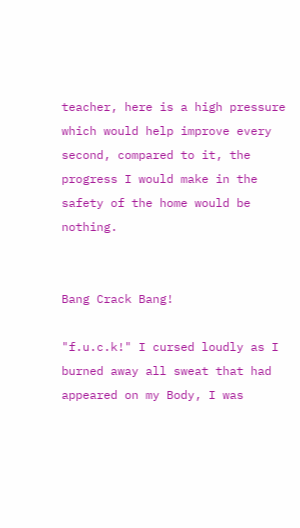teacher, here is a high pressure which would help improve every second, compared to it, the progress I would make in the safety of the home would be nothing.


Bang Crack Bang!

"f.u.c.k!" I cursed loudly as I burned away all sweat that had appeared on my Body, I was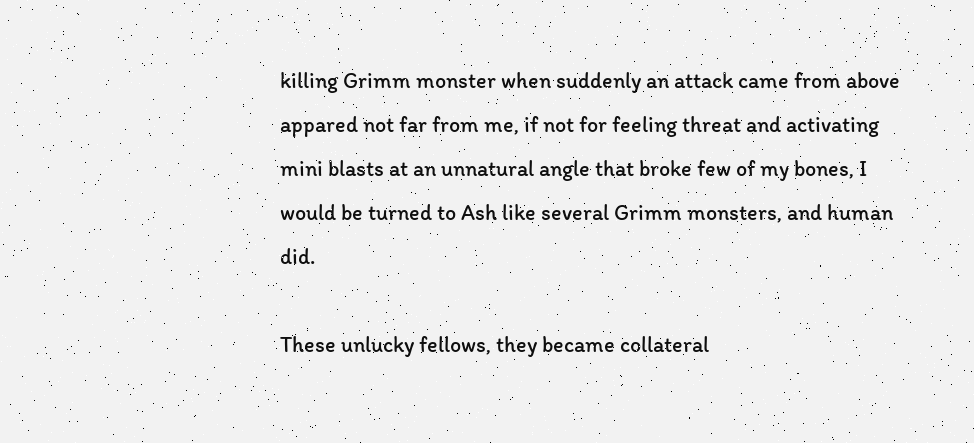killing Grimm monster when suddenly an attack came from above appared not far from me, if not for feeling threat and activating mini blasts at an unnatural angle that broke few of my bones, I would be turned to Ash like several Grimm monsters, and human did.

These unlucky fellows, they became collateral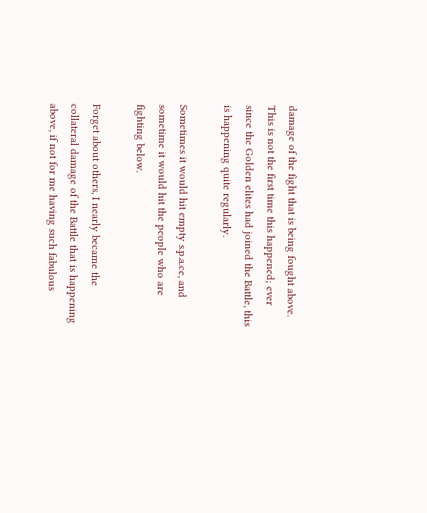damage of the fight that is being fought above. This is not the first time this happened; ever since the Golden elites had joined the Battle, this is happening quite regularly.

Sometimes it would hit empty s.p.a.ce, and sometime it would hit the people who are fighting below.

Forget about others, I nearly became the collateral damage of the Battle that is happening above, if not for me having such fabulous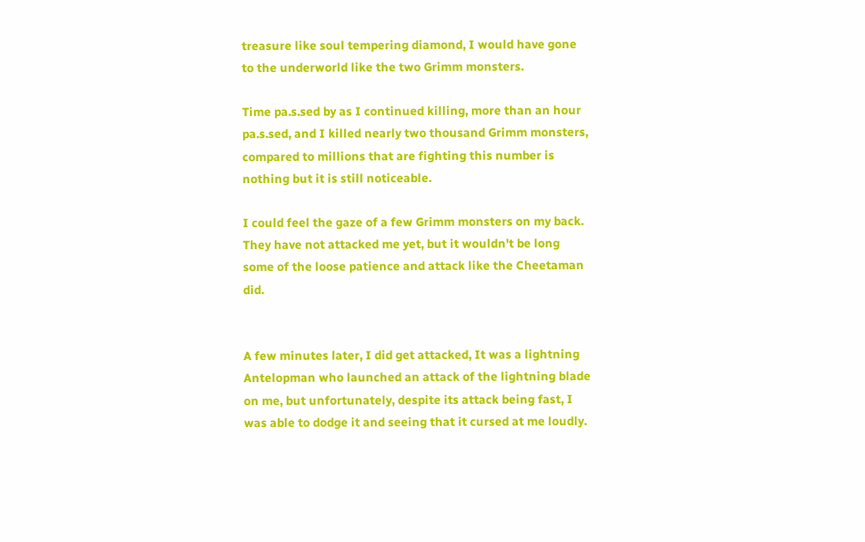treasure like soul tempering diamond, I would have gone to the underworld like the two Grimm monsters.

Time pa.s.sed by as I continued killing, more than an hour pa.s.sed, and I killed nearly two thousand Grimm monsters, compared to millions that are fighting this number is nothing but it is still noticeable.

I could feel the gaze of a few Grimm monsters on my back. They have not attacked me yet, but it wouldn't be long some of the loose patience and attack like the Cheetaman did.


A few minutes later, I did get attacked, It was a lightning Antelopman who launched an attack of the lightning blade on me, but unfortunately, despite its attack being fast, I was able to dodge it and seeing that it cursed at me loudly.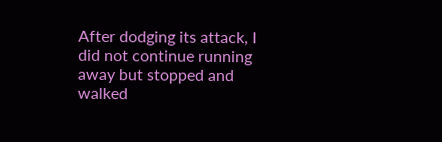After dodging its attack, I did not continue running away but stopped and walked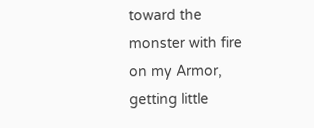toward the monster with fire on my Armor, getting little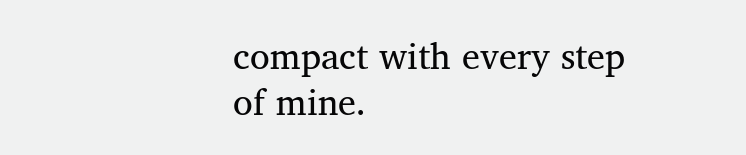compact with every step of mine.